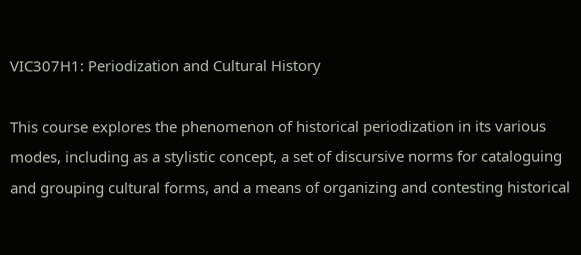VIC307H1: Periodization and Cultural History

This course explores the phenomenon of historical periodization in its various modes, including as a stylistic concept, a set of discursive norms for cataloguing and grouping cultural forms, and a means of organizing and contesting historical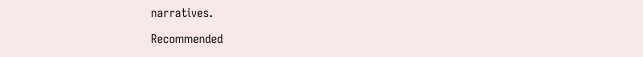narratives.

Recommended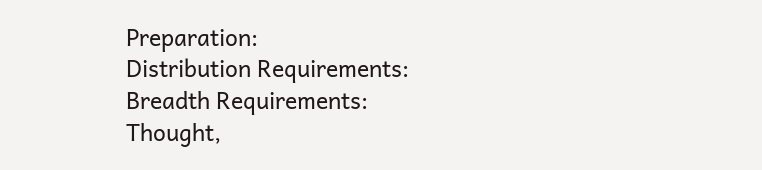Preparation:
Distribution Requirements:
Breadth Requirements:
Thought,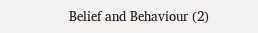Belief and Behaviour (2)